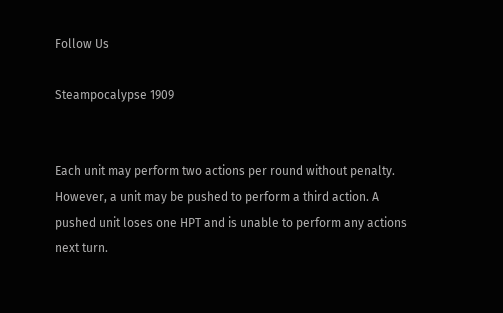Follow Us

Steampocalypse 1909


Each unit may perform two actions per round without penalty. However, a unit may be pushed to perform a third action. A pushed unit loses one HPT and is unable to perform any actions next turn.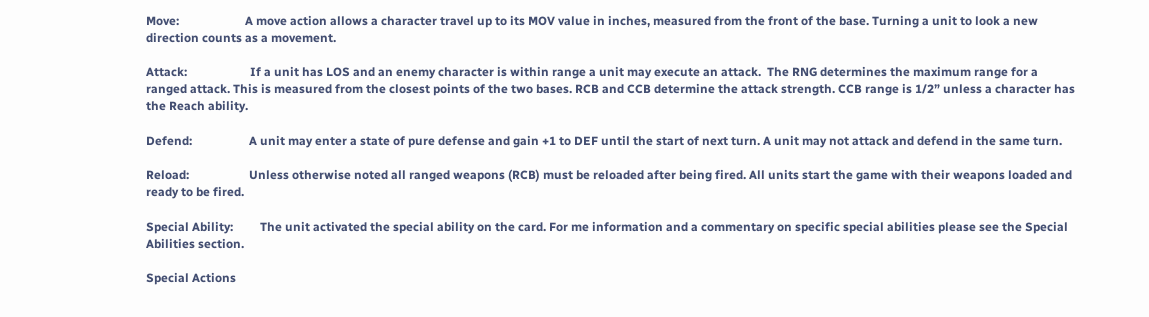Move:                      A move action allows a character travel up to its MOV value in inches, measured from the front of the base. Turning a unit to look a new direction counts as a movement.

Attack:                     If a unit has LOS and an enemy character is within range a unit may execute an attack.  The RNG determines the maximum range for a ranged attack. This is measured from the closest points of the two bases. RCB and CCB determine the attack strength. CCB range is 1/2” unless a character has the Reach ability.

Defend:                   A unit may enter a state of pure defense and gain +1 to DEF until the start of next turn. A unit may not attack and defend in the same turn.

Reload:                    Unless otherwise noted all ranged weapons (RCB) must be reloaded after being fired. All units start the game with their weapons loaded and ready to be fired.

Special Ability:         The unit activated the special ability on the card. For me information and a commentary on specific special abilities please see the Special Abilities section.

Special Actions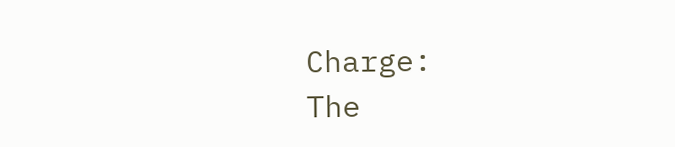Charge:                   The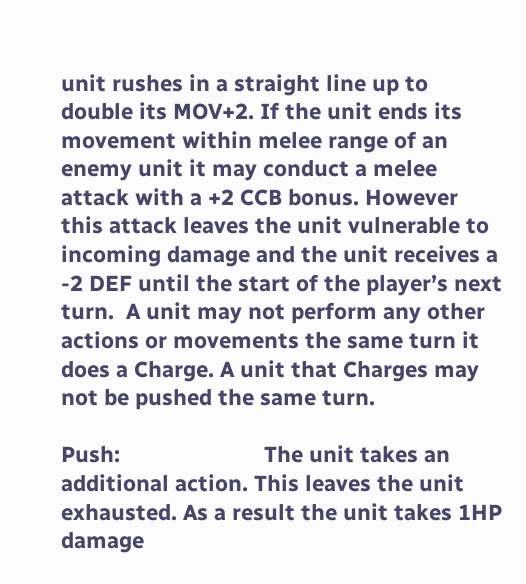unit rushes in a straight line up to double its MOV+2. If the unit ends its movement within melee range of an enemy unit it may conduct a melee attack with a +2 CCB bonus. However this attack leaves the unit vulnerable to incoming damage and the unit receives a -2 DEF until the start of the player’s next turn.  A unit may not perform any other actions or movements the same turn it does a Charge. A unit that Charges may not be pushed the same turn.

Push:                        The unit takes an additional action. This leaves the unit exhausted. As a result the unit takes 1HP damage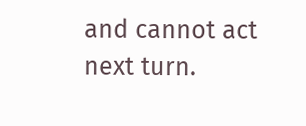and cannot act next turn.